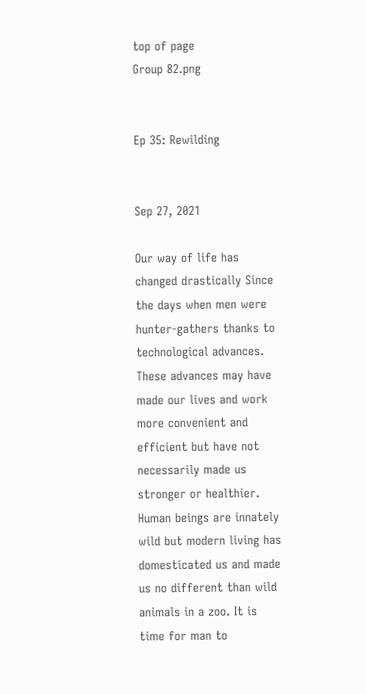top of page
Group 82.png


Ep 35: Rewilding


Sep 27, 2021

Our way of life has changed drastically Since the days when men were hunter-gathers thanks to technological advances. These advances may have made our lives and work more convenient and efficient but have not necessarily made us stronger or healthier. Human beings are innately wild but modern living has domesticated us and made us no different than wild animals in a zoo. It is time for man to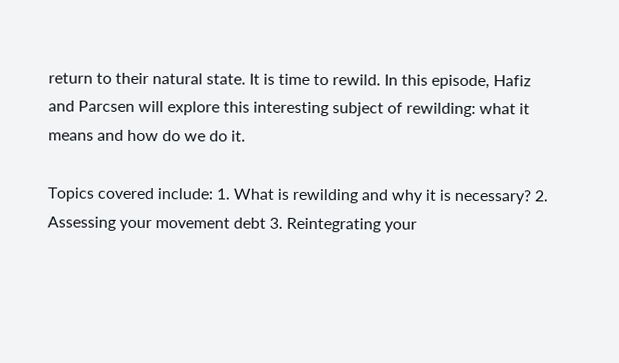return to their natural state. It is time to rewild. In this episode, Hafiz and Parcsen will explore this interesting subject of rewilding: what it means and how do we do it.

Topics covered include: 1. What is rewilding and why it is necessary? 2. Assessing your movement debt 3. Reintegrating your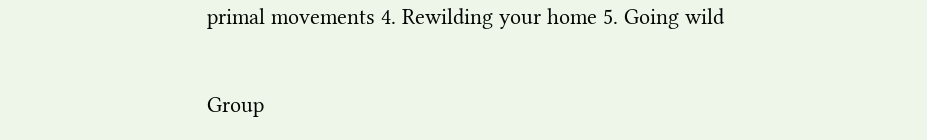primal movements 4. Rewilding your home 5. Going wild

Group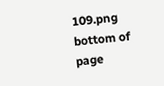109.png
bottom of page